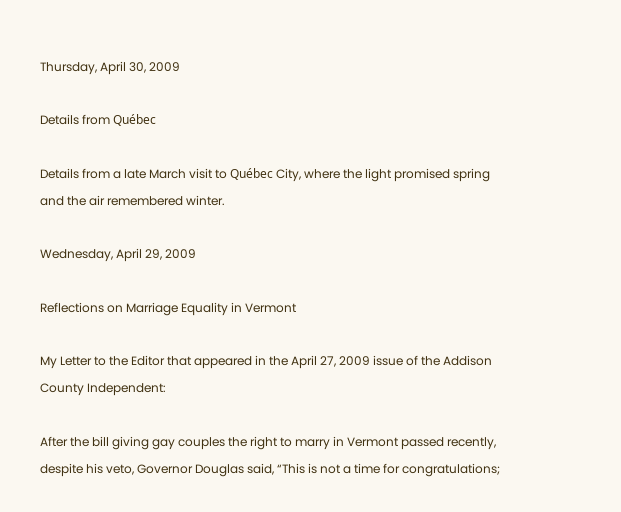Thursday, April 30, 2009

Details from Québec

Details from a late March visit to Québec City, where the light promised spring and the air remembered winter.

Wednesday, April 29, 2009

Reflections on Marriage Equality in Vermont

My Letter to the Editor that appeared in the April 27, 2009 issue of the Addison County Independent:

After the bill giving gay couples the right to marry in Vermont passed recently, despite his veto, Governor Douglas said, “This is not a time for congratulations;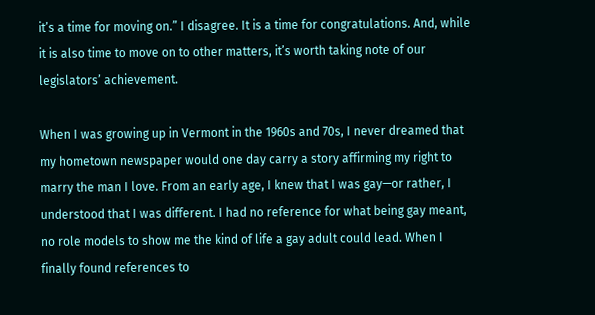it’s a time for moving on.” I disagree. It is a time for congratulations. And, while it is also time to move on to other matters, it’s worth taking note of our legislators’ achievement.

When I was growing up in Vermont in the 1960s and 70s, I never dreamed that my hometown newspaper would one day carry a story affirming my right to marry the man I love. From an early age, I knew that I was gay—or rather, I understood that I was different. I had no reference for what being gay meant, no role models to show me the kind of life a gay adult could lead. When I finally found references to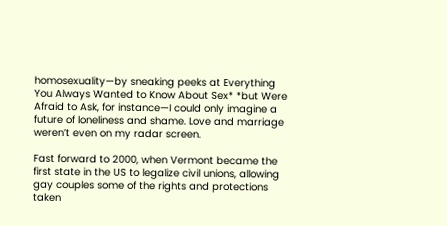homosexuality—by sneaking peeks at Everything You Always Wanted to Know About Sex* *but Were Afraid to Ask, for instance—I could only imagine a future of loneliness and shame. Love and marriage weren’t even on my radar screen.

Fast forward to 2000, when Vermont became the first state in the US to legalize civil unions, allowing gay couples some of the rights and protections taken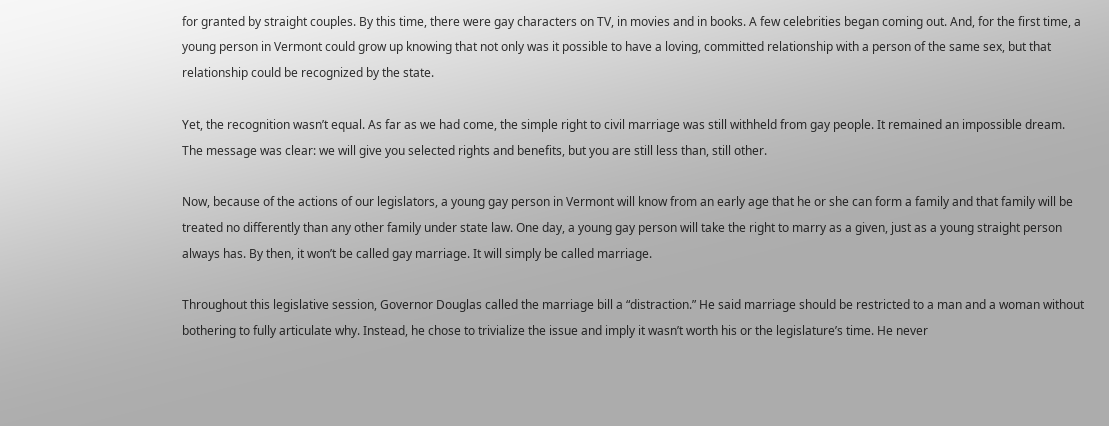for granted by straight couples. By this time, there were gay characters on TV, in movies and in books. A few celebrities began coming out. And, for the first time, a young person in Vermont could grow up knowing that not only was it possible to have a loving, committed relationship with a person of the same sex, but that relationship could be recognized by the state.

Yet, the recognition wasn’t equal. As far as we had come, the simple right to civil marriage was still withheld from gay people. It remained an impossible dream. The message was clear: we will give you selected rights and benefits, but you are still less than, still other.

Now, because of the actions of our legislators, a young gay person in Vermont will know from an early age that he or she can form a family and that family will be treated no differently than any other family under state law. One day, a young gay person will take the right to marry as a given, just as a young straight person always has. By then, it won’t be called gay marriage. It will simply be called marriage.

Throughout this legislative session, Governor Douglas called the marriage bill a “distraction.” He said marriage should be restricted to a man and a woman without bothering to fully articulate why. Instead, he chose to trivialize the issue and imply it wasn’t worth his or the legislature’s time. He never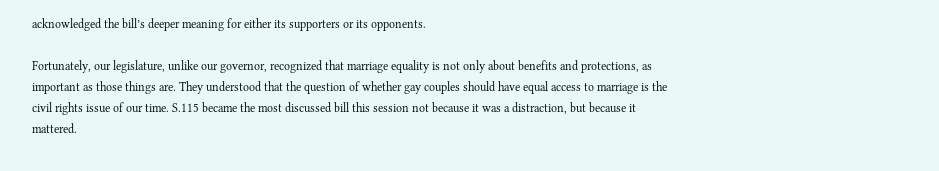acknowledged the bill’s deeper meaning for either its supporters or its opponents.

Fortunately, our legislature, unlike our governor, recognized that marriage equality is not only about benefits and protections, as important as those things are. They understood that the question of whether gay couples should have equal access to marriage is the civil rights issue of our time. S.115 became the most discussed bill this session not because it was a distraction, but because it mattered.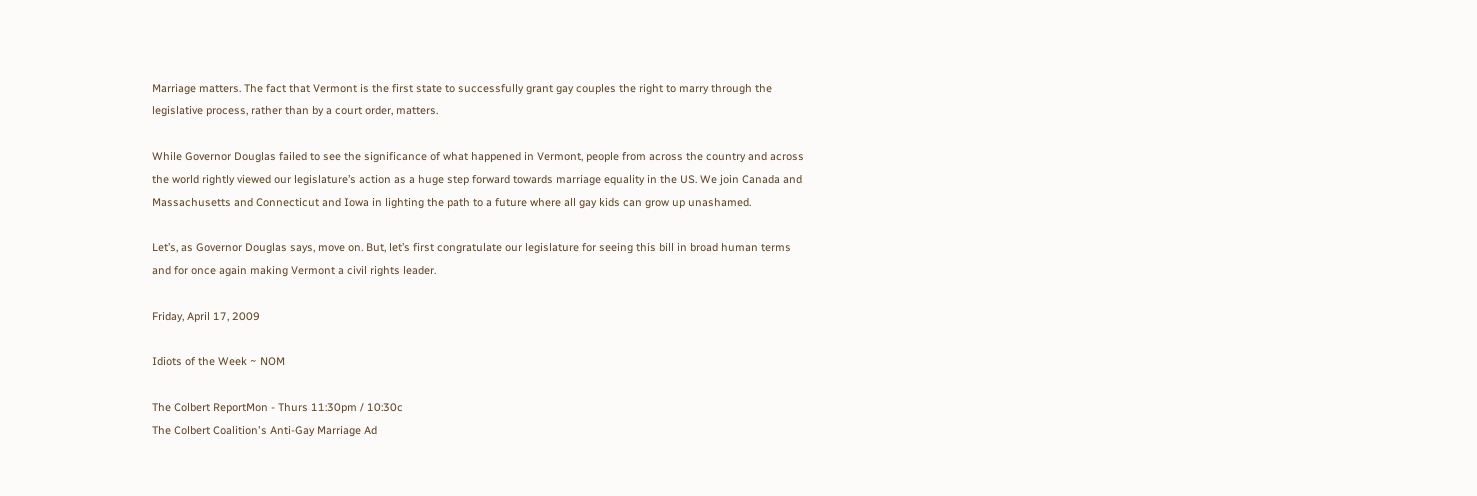Marriage matters. The fact that Vermont is the first state to successfully grant gay couples the right to marry through the legislative process, rather than by a court order, matters.

While Governor Douglas failed to see the significance of what happened in Vermont, people from across the country and across the world rightly viewed our legislature’s action as a huge step forward towards marriage equality in the US. We join Canada and Massachusetts and Connecticut and Iowa in lighting the path to a future where all gay kids can grow up unashamed.

Let’s, as Governor Douglas says, move on. But, let’s first congratulate our legislature for seeing this bill in broad human terms and for once again making Vermont a civil rights leader.

Friday, April 17, 2009

Idiots of the Week ~ NOM

The Colbert ReportMon - Thurs 11:30pm / 10:30c
The Colbert Coalition's Anti-Gay Marriage Ad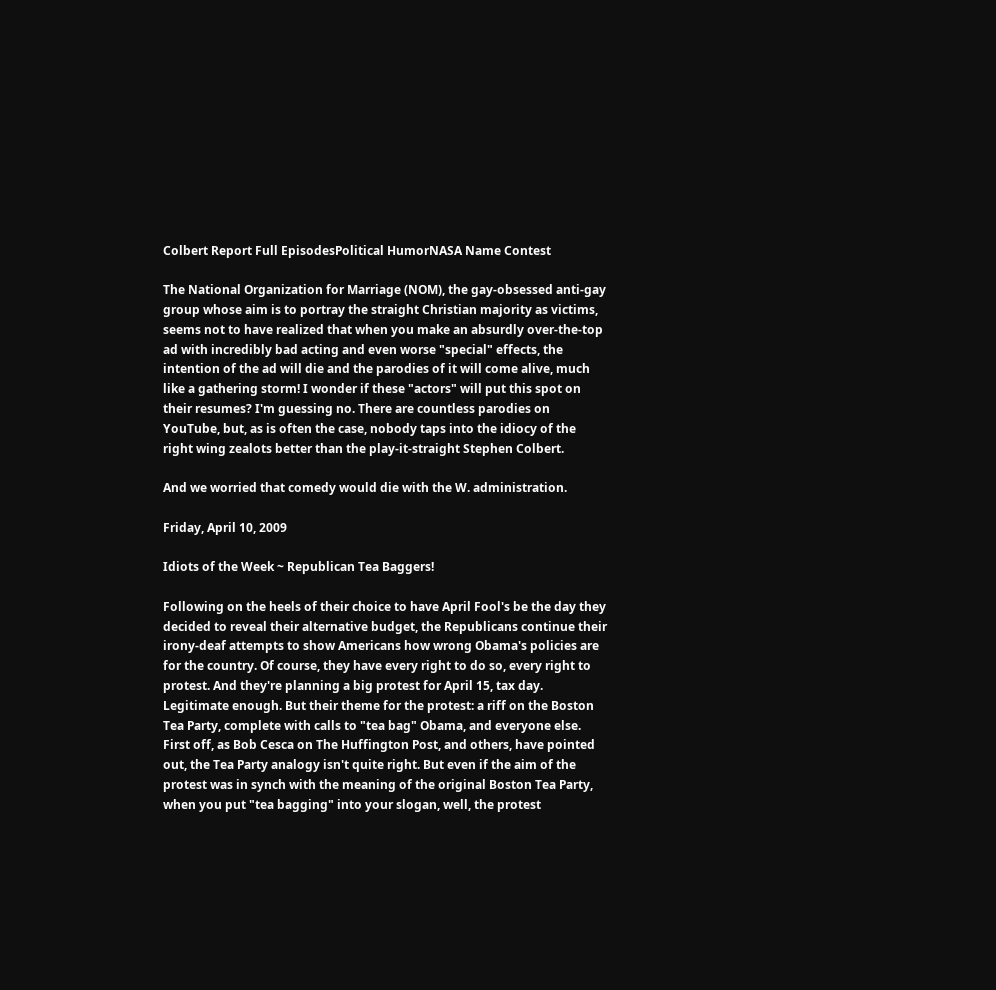Colbert Report Full EpisodesPolitical HumorNASA Name Contest

The National Organization for Marriage (NOM), the gay-obsessed anti-gay group whose aim is to portray the straight Christian majority as victims, seems not to have realized that when you make an absurdly over-the-top ad with incredibly bad acting and even worse "special" effects, the intention of the ad will die and the parodies of it will come alive, much like a gathering storm! I wonder if these "actors" will put this spot on their resumes? I'm guessing no. There are countless parodies on YouTube, but, as is often the case, nobody taps into the idiocy of the right wing zealots better than the play-it-straight Stephen Colbert.

And we worried that comedy would die with the W. administration.

Friday, April 10, 2009

Idiots of the Week ~ Republican Tea Baggers!

Following on the heels of their choice to have April Fool's be the day they decided to reveal their alternative budget, the Republicans continue their irony-deaf attempts to show Americans how wrong Obama's policies are for the country. Of course, they have every right to do so, every right to protest. And they're planning a big protest for April 15, tax day. Legitimate enough. But their theme for the protest: a riff on the Boston Tea Party, complete with calls to "tea bag" Obama, and everyone else. First off, as Bob Cesca on The Huffington Post, and others, have pointed out, the Tea Party analogy isn't quite right. But even if the aim of the protest was in synch with the meaning of the original Boston Tea Party, when you put "tea bagging" into your slogan, well, the protest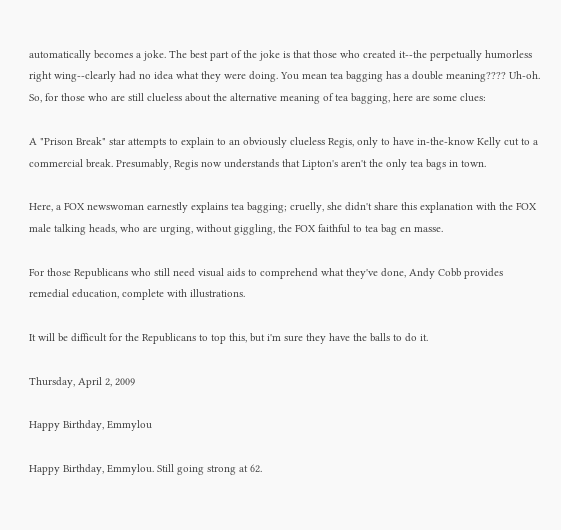automatically becomes a joke. The best part of the joke is that those who created it--the perpetually humorless right wing--clearly had no idea what they were doing. You mean tea bagging has a double meaning???? Uh-oh. So, for those who are still clueless about the alternative meaning of tea bagging, here are some clues:

A "Prison Break" star attempts to explain to an obviously clueless Regis, only to have in-the-know Kelly cut to a commercial break. Presumably, Regis now understands that Lipton's aren't the only tea bags in town.

Here, a FOX newswoman earnestly explains tea bagging; cruelly, she didn't share this explanation with the FOX male talking heads, who are urging, without giggling, the FOX faithful to tea bag en masse.

For those Republicans who still need visual aids to comprehend what they've done, Andy Cobb provides remedial education, complete with illustrations.

It will be difficult for the Republicans to top this, but i'm sure they have the balls to do it.

Thursday, April 2, 2009

Happy Birthday, Emmylou

Happy Birthday, Emmylou. Still going strong at 62.